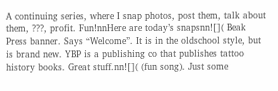A continuing series, where I snap photos, post them, talk about them, ???, profit. Fun!nnHere are today’s snapsnn![]( Beak Press banner. Says “Welcome”. It is in the oldschool style, but is brand new. YBP is a publishing co that publishes tattoo history books. Great stuff.nn![]( (fun song). Just some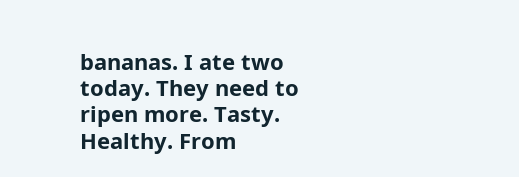bananas. I ate two today. They need to ripen more. Tasty. Healthy. From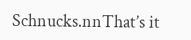Schnucks.nnThat’s it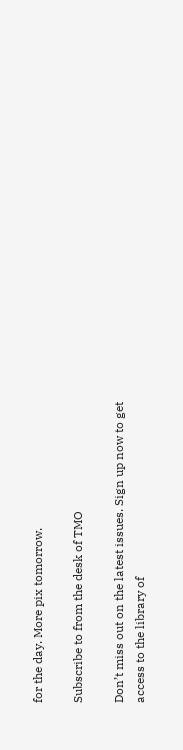for the day. More pix tomorrow.

Subscribe to from the desk of TMO

Don’t miss out on the latest issues. Sign up now to get access to the library of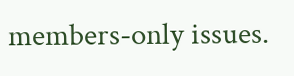members-only issues.